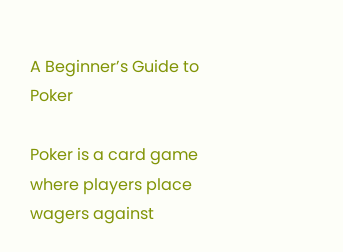A Beginner’s Guide to Poker

Poker is a card game where players place wagers against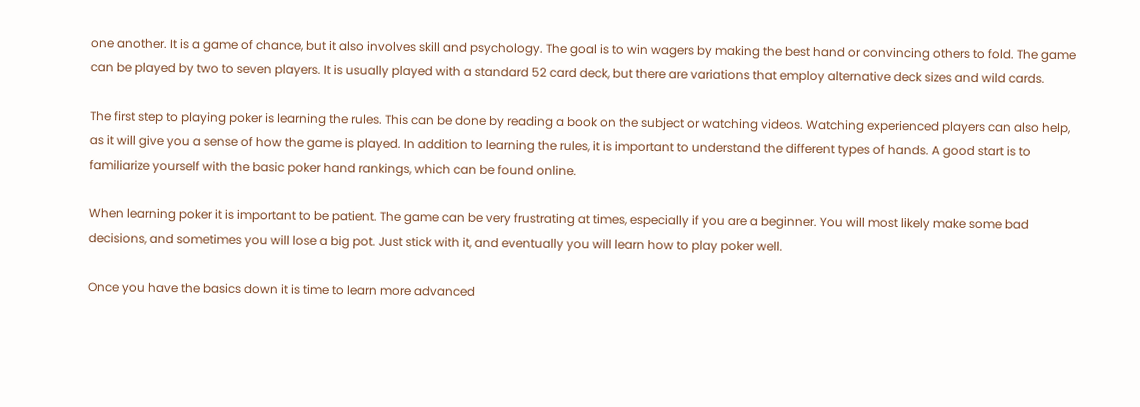one another. It is a game of chance, but it also involves skill and psychology. The goal is to win wagers by making the best hand or convincing others to fold. The game can be played by two to seven players. It is usually played with a standard 52 card deck, but there are variations that employ alternative deck sizes and wild cards.

The first step to playing poker is learning the rules. This can be done by reading a book on the subject or watching videos. Watching experienced players can also help, as it will give you a sense of how the game is played. In addition to learning the rules, it is important to understand the different types of hands. A good start is to familiarize yourself with the basic poker hand rankings, which can be found online.

When learning poker it is important to be patient. The game can be very frustrating at times, especially if you are a beginner. You will most likely make some bad decisions, and sometimes you will lose a big pot. Just stick with it, and eventually you will learn how to play poker well.

Once you have the basics down it is time to learn more advanced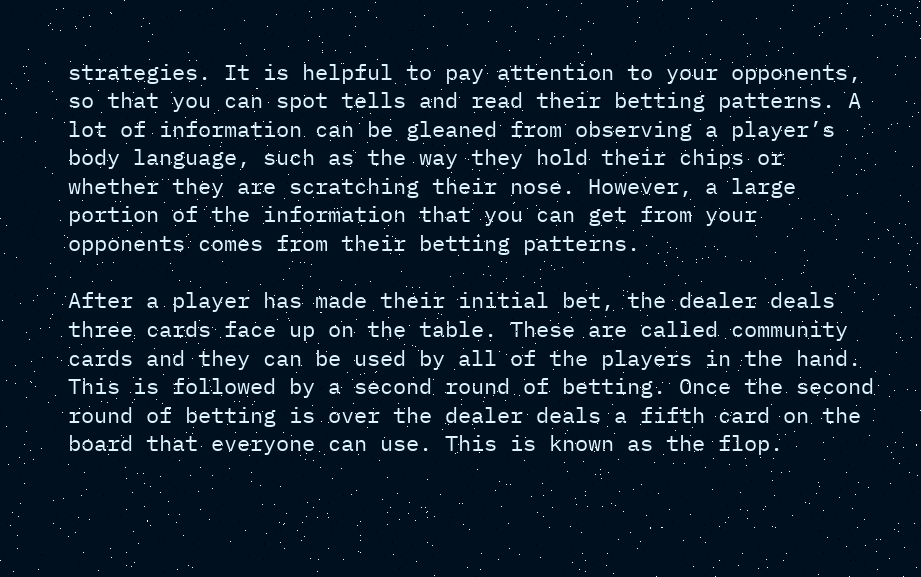strategies. It is helpful to pay attention to your opponents, so that you can spot tells and read their betting patterns. A lot of information can be gleaned from observing a player’s body language, such as the way they hold their chips or whether they are scratching their nose. However, a large portion of the information that you can get from your opponents comes from their betting patterns.

After a player has made their initial bet, the dealer deals three cards face up on the table. These are called community cards and they can be used by all of the players in the hand. This is followed by a second round of betting. Once the second round of betting is over the dealer deals a fifth card on the board that everyone can use. This is known as the flop.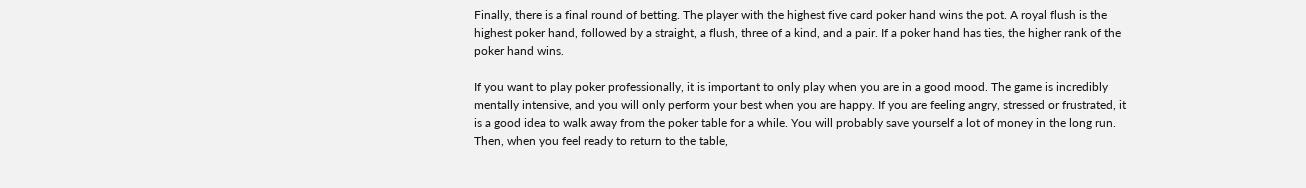Finally, there is a final round of betting. The player with the highest five card poker hand wins the pot. A royal flush is the highest poker hand, followed by a straight, a flush, three of a kind, and a pair. If a poker hand has ties, the higher rank of the poker hand wins.

If you want to play poker professionally, it is important to only play when you are in a good mood. The game is incredibly mentally intensive, and you will only perform your best when you are happy. If you are feeling angry, stressed or frustrated, it is a good idea to walk away from the poker table for a while. You will probably save yourself a lot of money in the long run. Then, when you feel ready to return to the table,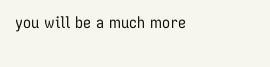you will be a much more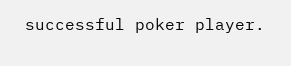successful poker player.